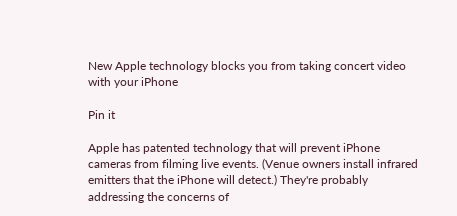New Apple technology blocks you from taking concert video with your iPhone

Pin it

Apple has patented technology that will prevent iPhone cameras from filming live events. (Venue owners install infrared emitters that the iPhone will detect.) They're probably addressing the concerns of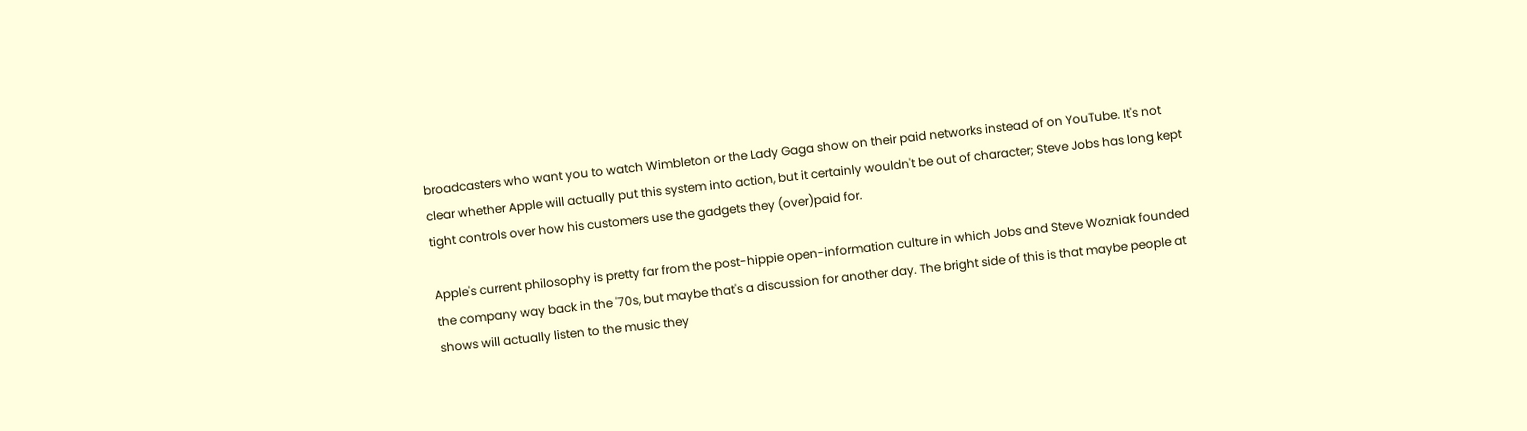broadcasters who want you to watch Wimbleton or the Lady Gaga show on their paid networks instead of on YouTube. It's not clear whether Apple will actually put this system into action, but it certainly wouldn't be out of character; Steve Jobs has long kept tight controls over how his customers use the gadgets they (over)paid for.

Apple's current philosophy is pretty far from the post-hippie open-information culture in which Jobs and Steve Wozniak founded the company way back in the '70s, but maybe that's a discussion for another day. The bright side of this is that maybe people at shows will actually listen to the music they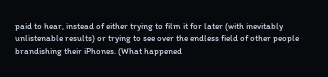paid to hear, instead of either trying to film it for later (with inevitably unlistenable results) or trying to see over the endless field of other people brandishing their iPhones. (What happened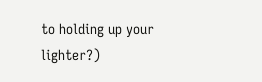to holding up your lighter?)